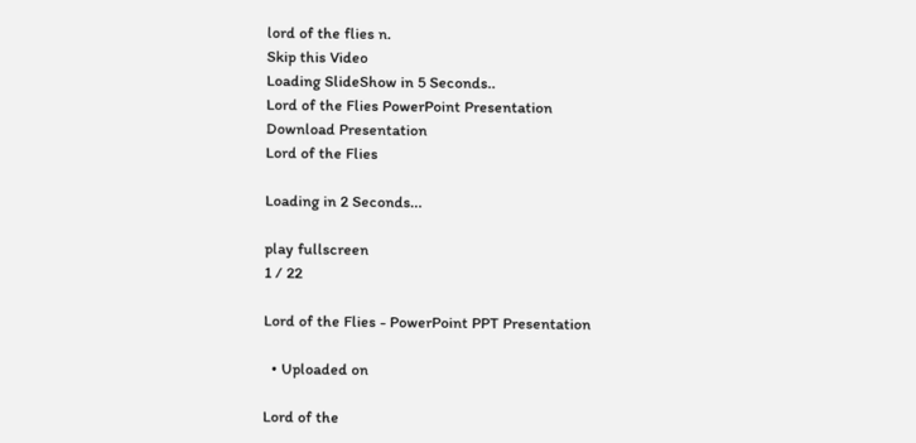lord of the flies n.
Skip this Video
Loading SlideShow in 5 Seconds..
Lord of the Flies PowerPoint Presentation
Download Presentation
Lord of the Flies

Loading in 2 Seconds...

play fullscreen
1 / 22

Lord of the Flies - PowerPoint PPT Presentation

  • Uploaded on

Lord of the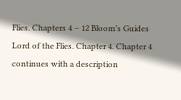Flies. Chapters 4 – 12 Bloom’s Guides Lord of the Flies. Chapter 4. Chapter 4 continues with a description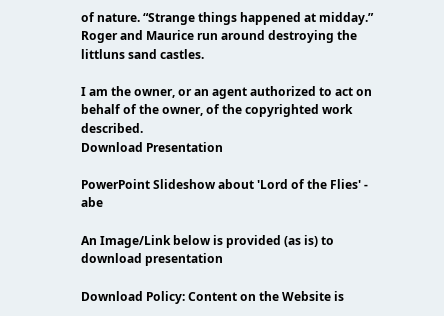of nature. “Strange things happened at midday.” Roger and Maurice run around destroying the littluns sand castles.

I am the owner, or an agent authorized to act on behalf of the owner, of the copyrighted work described.
Download Presentation

PowerPoint Slideshow about 'Lord of the Flies' - abe

An Image/Link below is provided (as is) to download presentation

Download Policy: Content on the Website is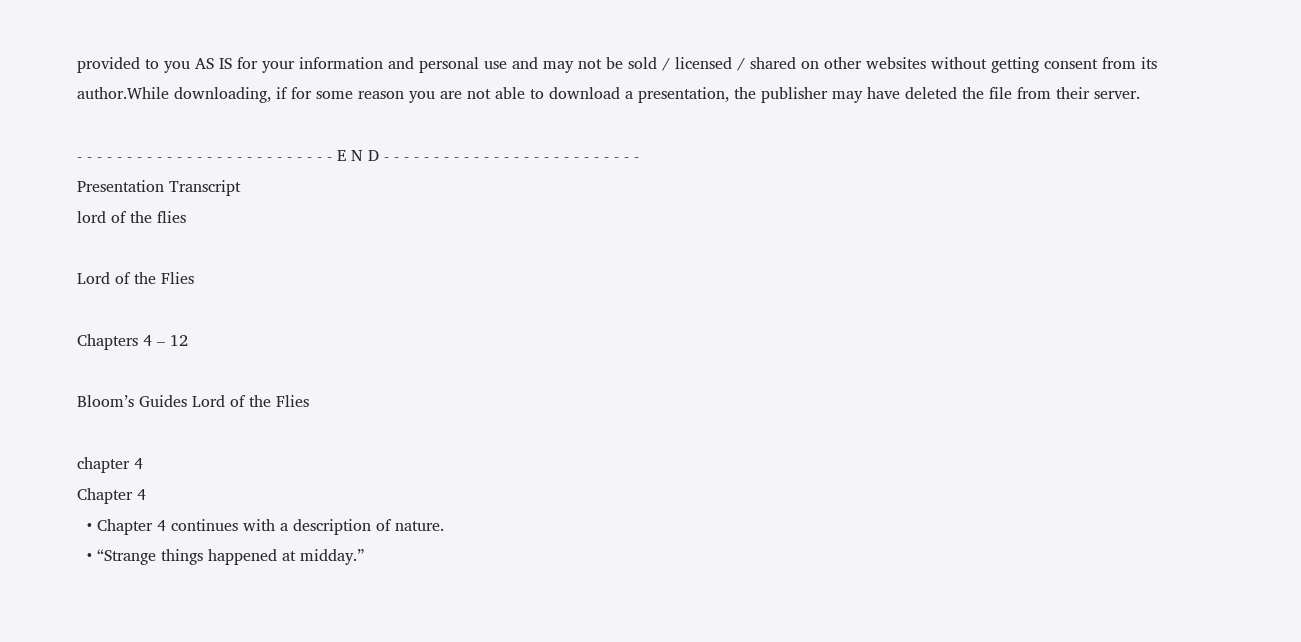provided to you AS IS for your information and personal use and may not be sold / licensed / shared on other websites without getting consent from its author.While downloading, if for some reason you are not able to download a presentation, the publisher may have deleted the file from their server.

- - - - - - - - - - - - - - - - - - - - - - - - - - E N D - - - - - - - - - - - - - - - - - - - - - - - - - -
Presentation Transcript
lord of the flies

Lord of the Flies

Chapters 4 – 12

Bloom’s Guides Lord of the Flies

chapter 4
Chapter 4
  • Chapter 4 continues with a description of nature.
  • “Strange things happened at midday.”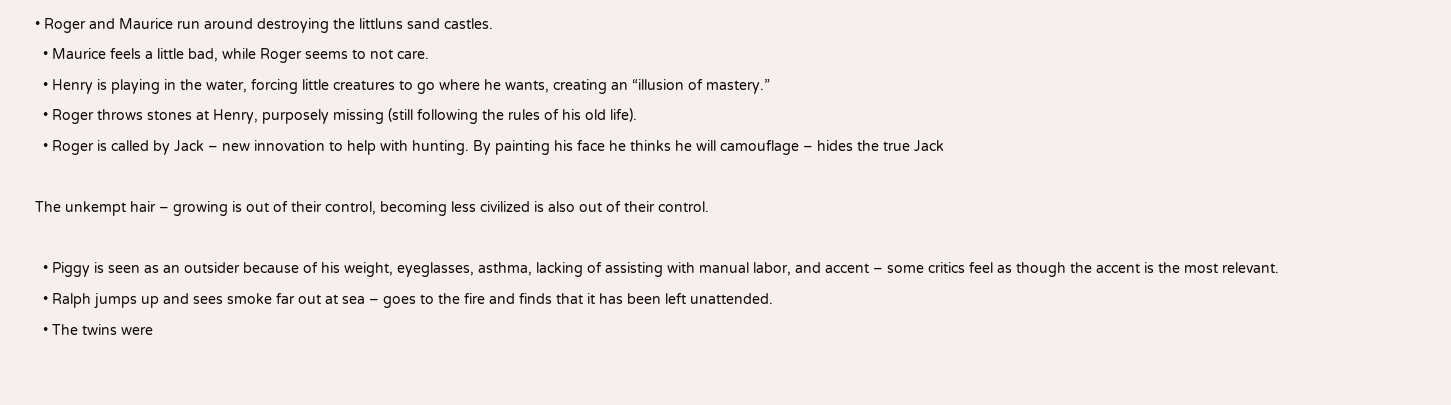• Roger and Maurice run around destroying the littluns sand castles.
  • Maurice feels a little bad, while Roger seems to not care.
  • Henry is playing in the water, forcing little creatures to go where he wants, creating an “illusion of mastery.”
  • Roger throws stones at Henry, purposely missing (still following the rules of his old life).
  • Roger is called by Jack – new innovation to help with hunting. By painting his face he thinks he will camouflage – hides the true Jack

The unkempt hair – growing is out of their control, becoming less civilized is also out of their control.

  • Piggy is seen as an outsider because of his weight, eyeglasses, asthma, lacking of assisting with manual labor, and accent – some critics feel as though the accent is the most relevant.
  • Ralph jumps up and sees smoke far out at sea – goes to the fire and finds that it has been left unattended.
  • The twins were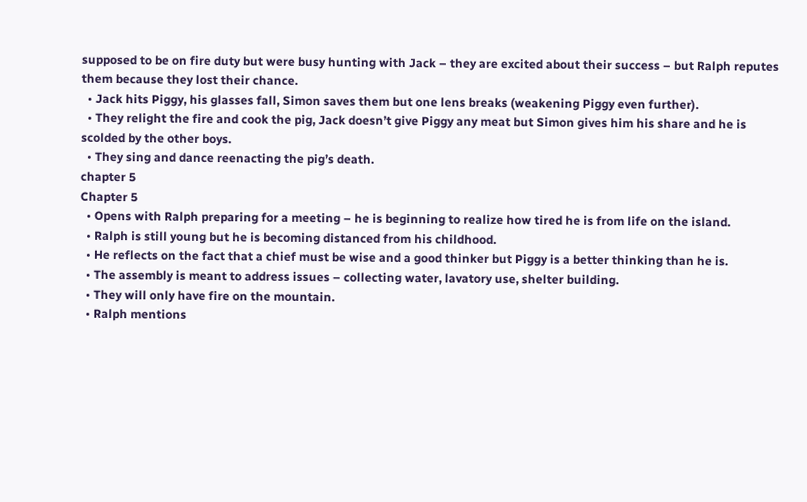supposed to be on fire duty but were busy hunting with Jack – they are excited about their success – but Ralph reputes them because they lost their chance.
  • Jack hits Piggy, his glasses fall, Simon saves them but one lens breaks (weakening Piggy even further).
  • They relight the fire and cook the pig, Jack doesn’t give Piggy any meat but Simon gives him his share and he is scolded by the other boys.
  • They sing and dance reenacting the pig’s death.
chapter 5
Chapter 5
  • Opens with Ralph preparing for a meeting – he is beginning to realize how tired he is from life on the island.
  • Ralph is still young but he is becoming distanced from his childhood.
  • He reflects on the fact that a chief must be wise and a good thinker but Piggy is a better thinking than he is.
  • The assembly is meant to address issues – collecting water, lavatory use, shelter building.
  • They will only have fire on the mountain.
  • Ralph mentions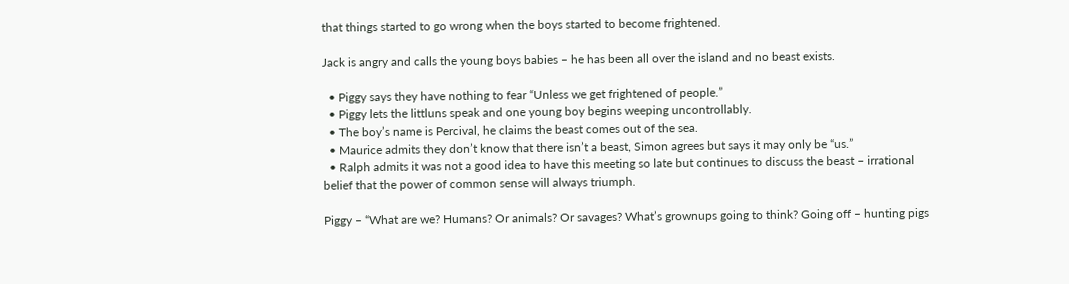that things started to go wrong when the boys started to become frightened.

Jack is angry and calls the young boys babies – he has been all over the island and no beast exists.

  • Piggy says they have nothing to fear “Unless we get frightened of people.”
  • Piggy lets the littluns speak and one young boy begins weeping uncontrollably.
  • The boy’s name is Percival, he claims the beast comes out of the sea.
  • Maurice admits they don’t know that there isn’t a beast, Simon agrees but says it may only be “us.”
  • Ralph admits it was not a good idea to have this meeting so late but continues to discuss the beast – irrational belief that the power of common sense will always triumph.

Piggy – “What are we? Humans? Or animals? Or savages? What’s grownups going to think? Going off – hunting pigs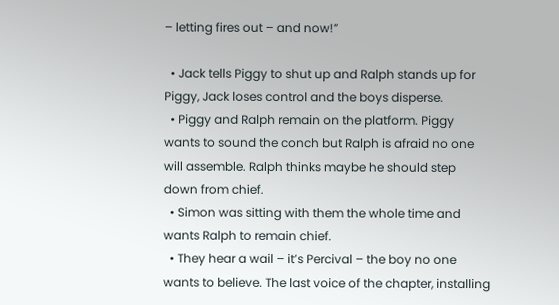– letting fires out – and now!”

  • Jack tells Piggy to shut up and Ralph stands up for Piggy, Jack loses control and the boys disperse.
  • Piggy and Ralph remain on the platform. Piggy wants to sound the conch but Ralph is afraid no one will assemble. Ralph thinks maybe he should step down from chief.
  • Simon was sitting with them the whole time and wants Ralph to remain chief.
  • They hear a wail – it’s Percival – the boy no one wants to believe. The last voice of the chapter, installing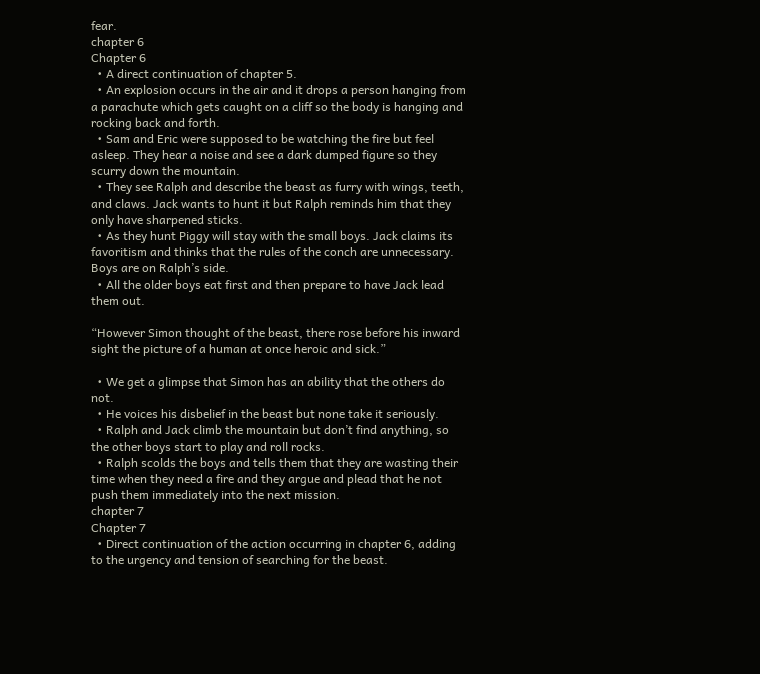fear.
chapter 6
Chapter 6
  • A direct continuation of chapter 5.
  • An explosion occurs in the air and it drops a person hanging from a parachute which gets caught on a cliff so the body is hanging and rocking back and forth.
  • Sam and Eric were supposed to be watching the fire but feel asleep. They hear a noise and see a dark dumped figure so they scurry down the mountain.
  • They see Ralph and describe the beast as furry with wings, teeth, and claws. Jack wants to hunt it but Ralph reminds him that they only have sharpened sticks.
  • As they hunt Piggy will stay with the small boys. Jack claims its favoritism and thinks that the rules of the conch are unnecessary. Boys are on Ralph’s side.
  • All the older boys eat first and then prepare to have Jack lead them out.

“However Simon thought of the beast, there rose before his inward sight the picture of a human at once heroic and sick.”

  • We get a glimpse that Simon has an ability that the others do not.
  • He voices his disbelief in the beast but none take it seriously.
  • Ralph and Jack climb the mountain but don’t find anything, so the other boys start to play and roll rocks.
  • Ralph scolds the boys and tells them that they are wasting their time when they need a fire and they argue and plead that he not push them immediately into the next mission.
chapter 7
Chapter 7
  • Direct continuation of the action occurring in chapter 6, adding to the urgency and tension of searching for the beast.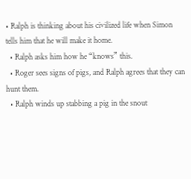• Ralph is thinking about his civilized life when Simon tells him that he will make it home.
  • Ralph asks him how he “knows” this.
  • Roger sees signs of pigs, and Ralph agrees that they can hunt them.
  • Ralph winds up stabbing a pig in the snout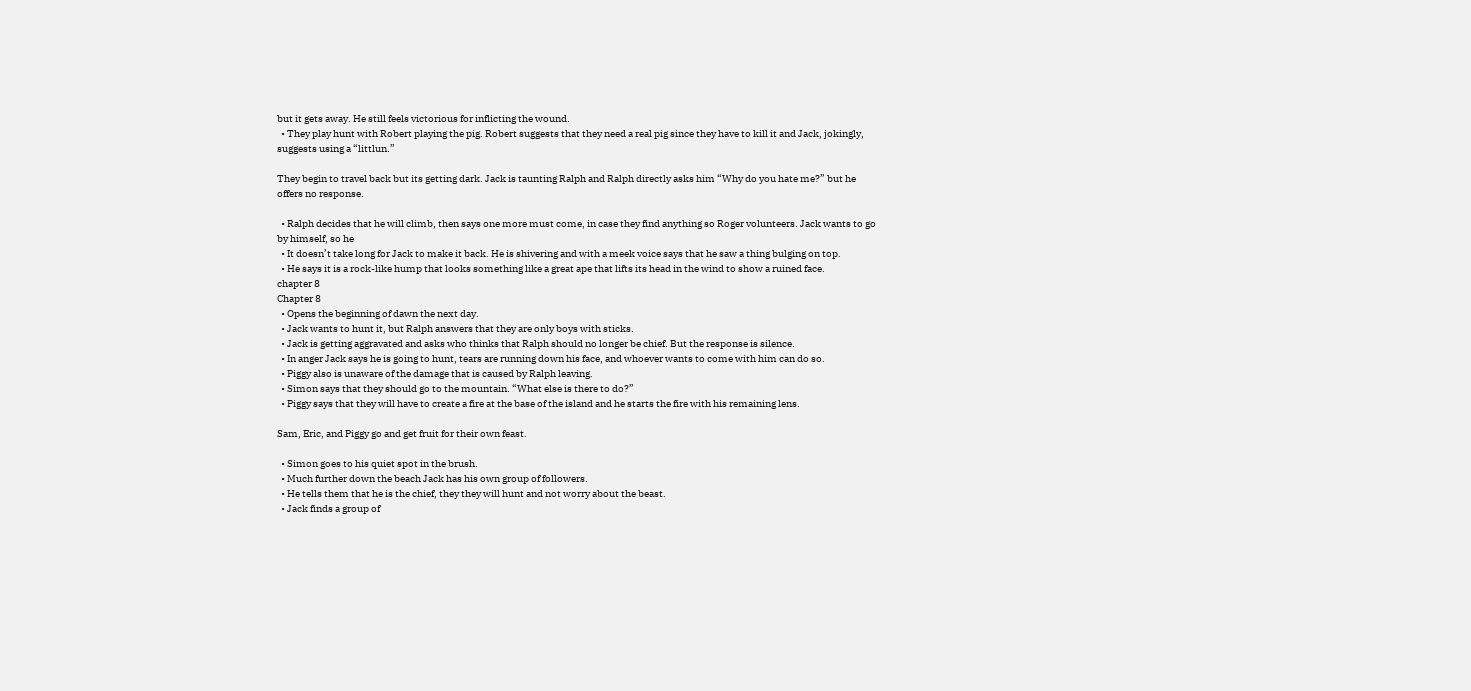but it gets away. He still feels victorious for inflicting the wound.
  • They play hunt with Robert playing the pig. Robert suggests that they need a real pig since they have to kill it and Jack, jokingly, suggests using a “littlun.”

They begin to travel back but its getting dark. Jack is taunting Ralph and Ralph directly asks him “Why do you hate me?” but he offers no response.

  • Ralph decides that he will climb, then says one more must come, in case they find anything so Roger volunteers. Jack wants to go by himself, so he
  • It doesn’t take long for Jack to make it back. He is shivering and with a meek voice says that he saw a thing bulging on top.
  • He says it is a rock-like hump that looks something like a great ape that lifts its head in the wind to show a ruined face.
chapter 8
Chapter 8
  • Opens the beginning of dawn the next day.
  • Jack wants to hunt it, but Ralph answers that they are only boys with sticks.
  • Jack is getting aggravated and asks who thinks that Ralph should no longer be chief. But the response is silence.
  • In anger Jack says he is going to hunt, tears are running down his face, and whoever wants to come with him can do so.
  • Piggy also is unaware of the damage that is caused by Ralph leaving.
  • Simon says that they should go to the mountain. “What else is there to do?”
  • Piggy says that they will have to create a fire at the base of the island and he starts the fire with his remaining lens.

Sam, Eric, and Piggy go and get fruit for their own feast.

  • Simon goes to his quiet spot in the brush.
  • Much further down the beach Jack has his own group of followers.
  • He tells them that he is the chief, they they will hunt and not worry about the beast.
  • Jack finds a group of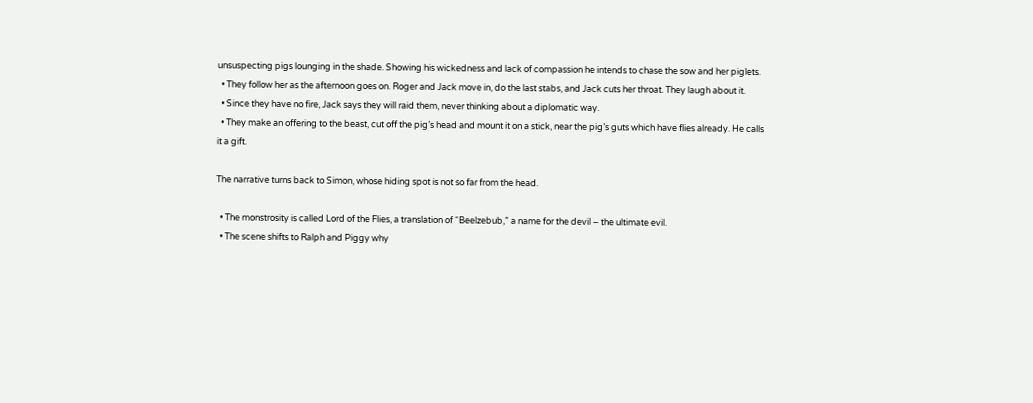unsuspecting pigs lounging in the shade. Showing his wickedness and lack of compassion he intends to chase the sow and her piglets.
  • They follow her as the afternoon goes on. Roger and Jack move in, do the last stabs, and Jack cuts her throat. They laugh about it.
  • Since they have no fire, Jack says they will raid them, never thinking about a diplomatic way.
  • They make an offering to the beast, cut off the pig’s head and mount it on a stick, near the pig’s guts which have flies already. He calls it a gift.

The narrative turns back to Simon, whose hiding spot is not so far from the head.

  • The monstrosity is called Lord of the Flies, a translation of “Beelzebub,” a name for the devil – the ultimate evil.
  • The scene shifts to Ralph and Piggy why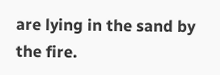are lying in the sand by the fire.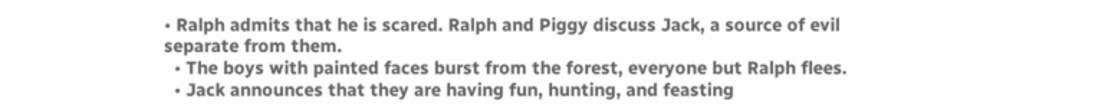• Ralph admits that he is scared. Ralph and Piggy discuss Jack, a source of evil separate from them.
  • The boys with painted faces burst from the forest, everyone but Ralph flees.
  • Jack announces that they are having fun, hunting, and feasting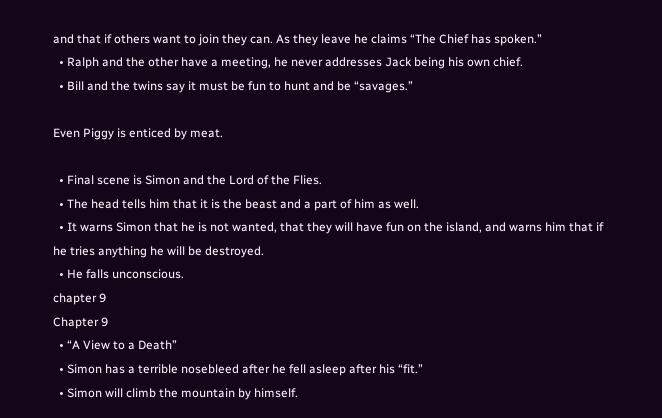and that if others want to join they can. As they leave he claims “The Chief has spoken.”
  • Ralph and the other have a meeting, he never addresses Jack being his own chief.
  • Bill and the twins say it must be fun to hunt and be “savages.”

Even Piggy is enticed by meat.

  • Final scene is Simon and the Lord of the Flies.
  • The head tells him that it is the beast and a part of him as well.
  • It warns Simon that he is not wanted, that they will have fun on the island, and warns him that if he tries anything he will be destroyed.
  • He falls unconscious.
chapter 9
Chapter 9
  • “A View to a Death”
  • Simon has a terrible nosebleed after he fell asleep after his “fit.”
  • Simon will climb the mountain by himself.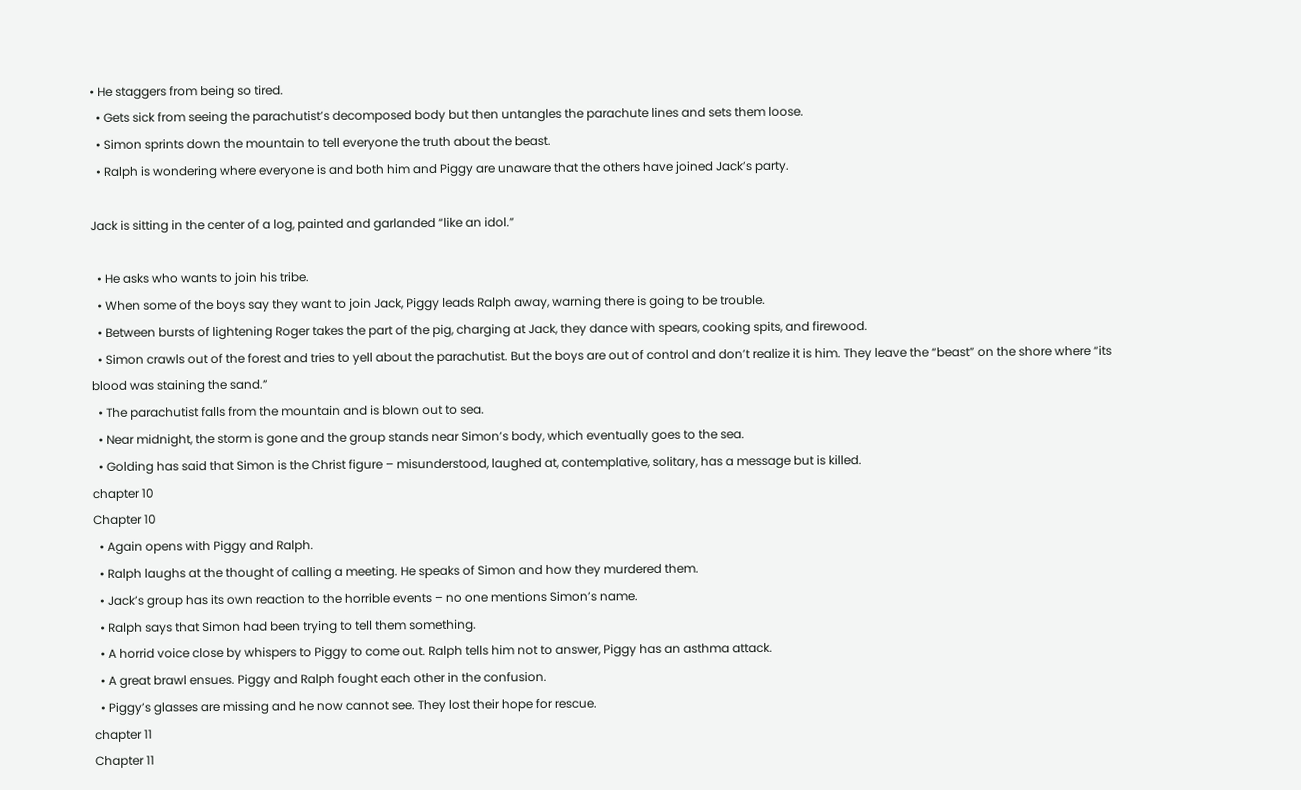• He staggers from being so tired.
  • Gets sick from seeing the parachutist’s decomposed body but then untangles the parachute lines and sets them loose.
  • Simon sprints down the mountain to tell everyone the truth about the beast.
  • Ralph is wondering where everyone is and both him and Piggy are unaware that the others have joined Jack’s party.

Jack is sitting in the center of a log, painted and garlanded “like an idol.”

  • He asks who wants to join his tribe.
  • When some of the boys say they want to join Jack, Piggy leads Ralph away, warning there is going to be trouble.
  • Between bursts of lightening Roger takes the part of the pig, charging at Jack, they dance with spears, cooking spits, and firewood.
  • Simon crawls out of the forest and tries to yell about the parachutist. But the boys are out of control and don’t realize it is him. They leave the “beast” on the shore where “its blood was staining the sand.”
  • The parachutist falls from the mountain and is blown out to sea.
  • Near midnight, the storm is gone and the group stands near Simon’s body, which eventually goes to the sea.
  • Golding has said that Simon is the Christ figure – misunderstood, laughed at, contemplative, solitary, has a message but is killed.
chapter 10
Chapter 10
  • Again opens with Piggy and Ralph.
  • Ralph laughs at the thought of calling a meeting. He speaks of Simon and how they murdered them.
  • Jack’s group has its own reaction to the horrible events – no one mentions Simon’s name.
  • Ralph says that Simon had been trying to tell them something.
  • A horrid voice close by whispers to Piggy to come out. Ralph tells him not to answer, Piggy has an asthma attack.
  • A great brawl ensues. Piggy and Ralph fought each other in the confusion.
  • Piggy’s glasses are missing and he now cannot see. They lost their hope for rescue.
chapter 11
Chapter 11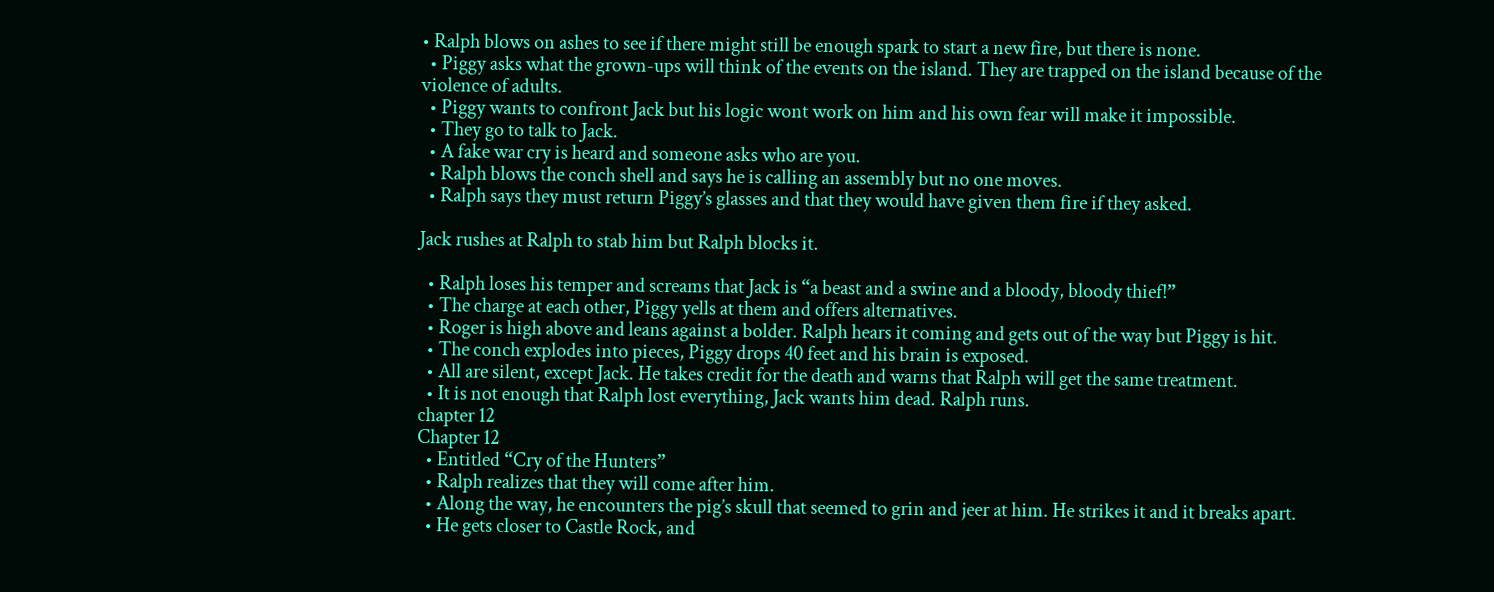• Ralph blows on ashes to see if there might still be enough spark to start a new fire, but there is none.
  • Piggy asks what the grown-ups will think of the events on the island. They are trapped on the island because of the violence of adults.
  • Piggy wants to confront Jack but his logic wont work on him and his own fear will make it impossible.
  • They go to talk to Jack.
  • A fake war cry is heard and someone asks who are you.
  • Ralph blows the conch shell and says he is calling an assembly but no one moves.
  • Ralph says they must return Piggy’s glasses and that they would have given them fire if they asked.

Jack rushes at Ralph to stab him but Ralph blocks it.

  • Ralph loses his temper and screams that Jack is “a beast and a swine and a bloody, bloody thief!”
  • The charge at each other, Piggy yells at them and offers alternatives.
  • Roger is high above and leans against a bolder. Ralph hears it coming and gets out of the way but Piggy is hit.
  • The conch explodes into pieces, Piggy drops 40 feet and his brain is exposed.
  • All are silent, except Jack. He takes credit for the death and warns that Ralph will get the same treatment.
  • It is not enough that Ralph lost everything, Jack wants him dead. Ralph runs.
chapter 12
Chapter 12
  • Entitled “Cry of the Hunters”
  • Ralph realizes that they will come after him.
  • Along the way, he encounters the pig’s skull that seemed to grin and jeer at him. He strikes it and it breaks apart.
  • He gets closer to Castle Rock, and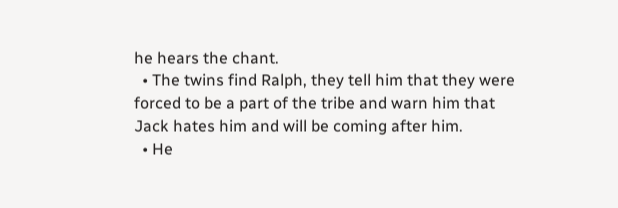he hears the chant.
  • The twins find Ralph, they tell him that they were forced to be a part of the tribe and warn him that Jack hates him and will be coming after him.
  • He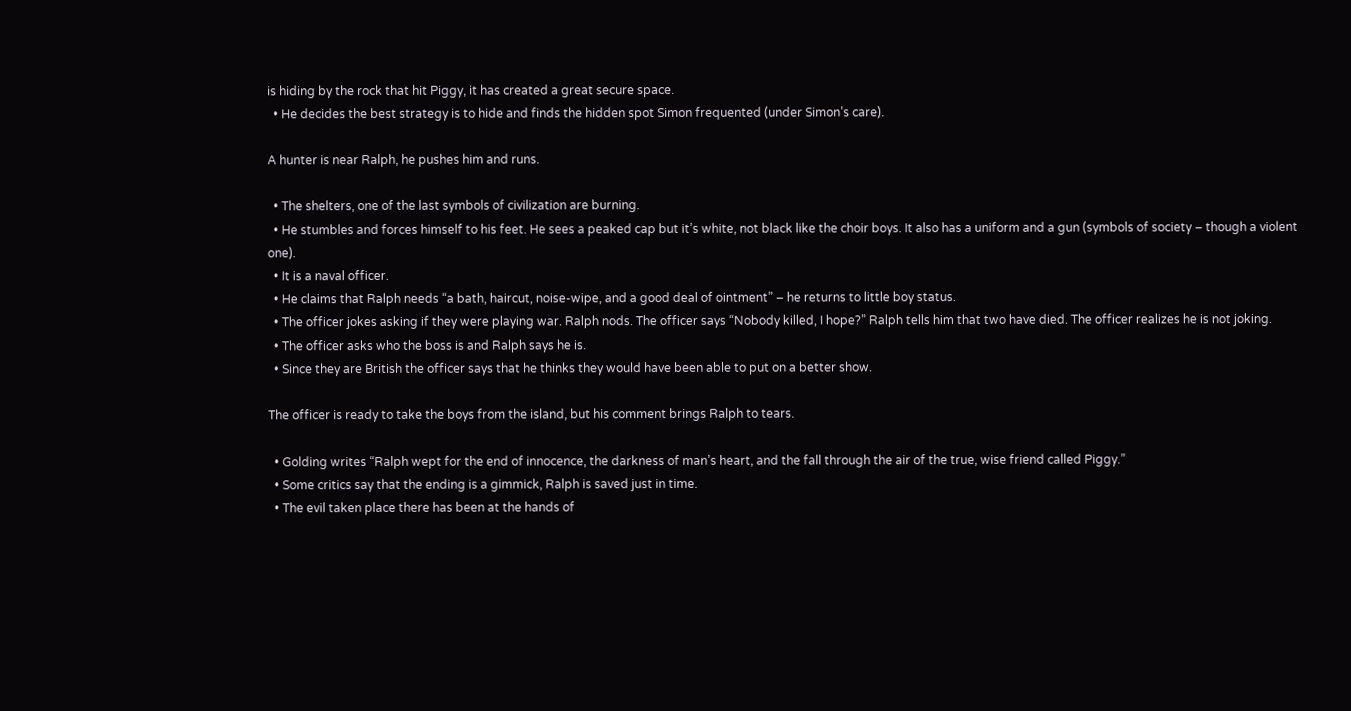is hiding by the rock that hit Piggy, it has created a great secure space.
  • He decides the best strategy is to hide and finds the hidden spot Simon frequented (under Simon’s care).

A hunter is near Ralph, he pushes him and runs.

  • The shelters, one of the last symbols of civilization are burning.
  • He stumbles and forces himself to his feet. He sees a peaked cap but it’s white, not black like the choir boys. It also has a uniform and a gun (symbols of society – though a violent one).
  • It is a naval officer.
  • He claims that Ralph needs “a bath, haircut, noise-wipe, and a good deal of ointment” – he returns to little boy status.
  • The officer jokes asking if they were playing war. Ralph nods. The officer says “Nobody killed, I hope?” Ralph tells him that two have died. The officer realizes he is not joking.
  • The officer asks who the boss is and Ralph says he is.
  • Since they are British the officer says that he thinks they would have been able to put on a better show.

The officer is ready to take the boys from the island, but his comment brings Ralph to tears.

  • Golding writes “Ralph wept for the end of innocence, the darkness of man’s heart, and the fall through the air of the true, wise friend called Piggy.”
  • Some critics say that the ending is a gimmick, Ralph is saved just in time.
  • The evil taken place there has been at the hands of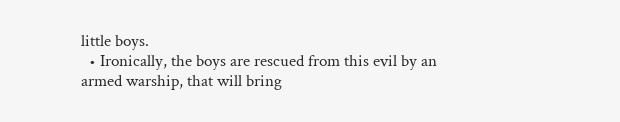little boys.
  • Ironically, the boys are rescued from this evil by an armed warship, that will bring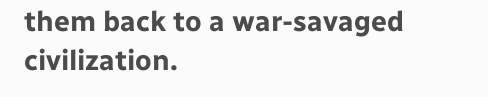them back to a war-savaged civilization.